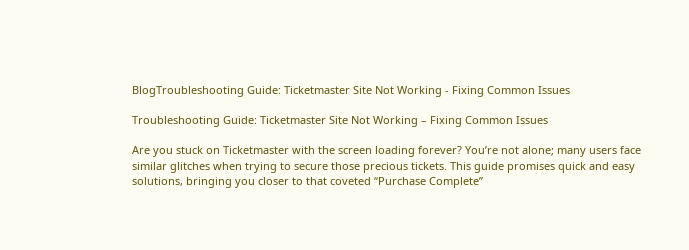BlogTroubleshooting Guide: Ticketmaster Site Not Working - Fixing Common Issues

Troubleshooting Guide: Ticketmaster Site Not Working – Fixing Common Issues

Are you stuck on Ticketmaster with the screen loading forever? You’re not alone; many users face similar glitches when trying to secure those precious tickets. This guide promises quick and easy solutions, bringing you closer to that coveted “Purchase Complete”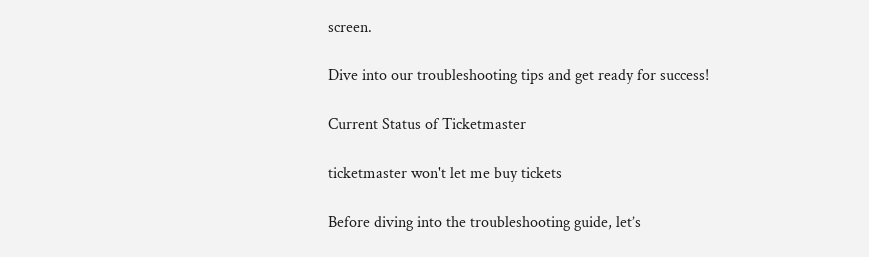screen.

Dive into our troubleshooting tips and get ready for success!

Current Status of Ticketmaster

ticketmaster won't let me buy tickets

Before diving into the troubleshooting guide, let’s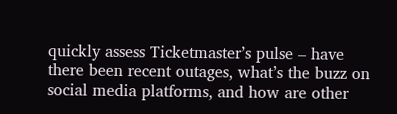quickly assess Ticketmaster’s pulse – have there been recent outages, what’s the buzz on social media platforms, and how are other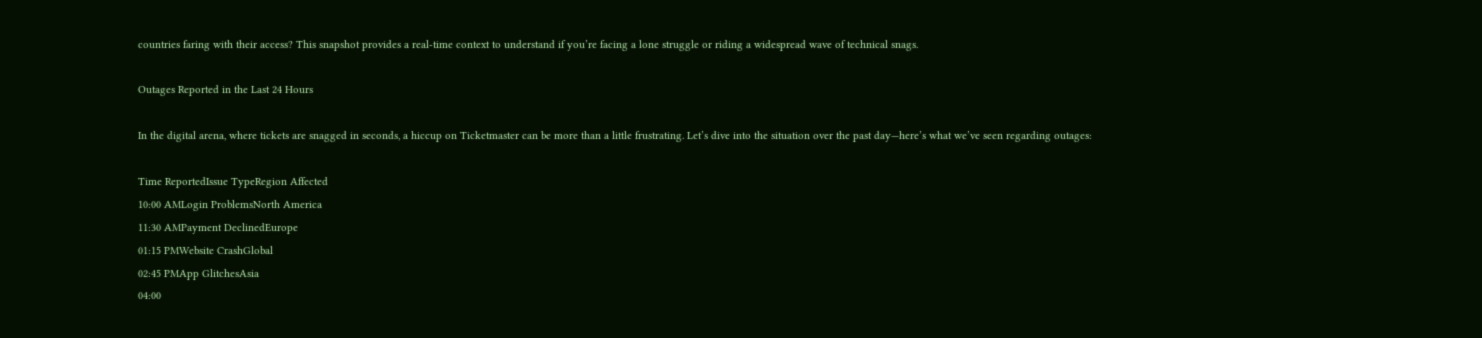countries faring with their access? This snapshot provides a real-time context to understand if you’re facing a lone struggle or riding a widespread wave of technical snags.

Outages Reported in the Last 24 Hours

In the digital arena, where tickets are snagged in seconds, a hiccup on Ticketmaster can be more than a little frustrating. Let’s dive into the situation over the past day—here’s what we’ve seen regarding outages:

Time ReportedIssue TypeRegion Affected
10:00 AMLogin ProblemsNorth America
11:30 AMPayment DeclinedEurope
01:15 PMWebsite CrashGlobal
02:45 PMApp GlitchesAsia
04:00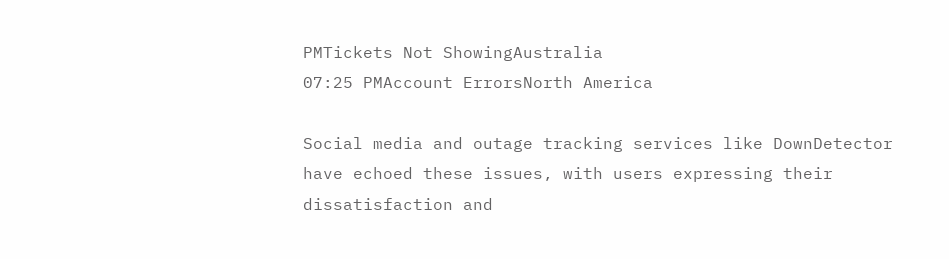PMTickets Not ShowingAustralia
07:25 PMAccount ErrorsNorth America

Social media and outage tracking services like DownDetector have echoed these issues, with users expressing their dissatisfaction and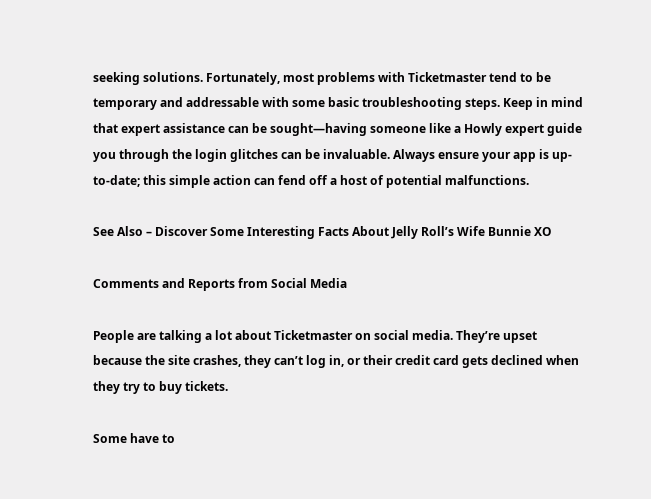seeking solutions. Fortunately, most problems with Ticketmaster tend to be temporary and addressable with some basic troubleshooting steps. Keep in mind that expert assistance can be sought—having someone like a Howly expert guide you through the login glitches can be invaluable. Always ensure your app is up-to-date; this simple action can fend off a host of potential malfunctions.

See Also – Discover Some Interesting Facts About Jelly Roll’s Wife Bunnie XO

Comments and Reports from Social Media

People are talking a lot about Ticketmaster on social media. They’re upset because the site crashes, they can’t log in, or their credit card gets declined when they try to buy tickets.

Some have to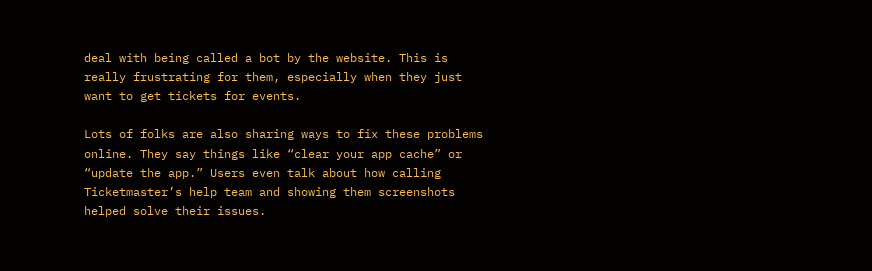deal with being called a bot by the website. This is really frustrating for them, especially when they just want to get tickets for events.

Lots of folks are also sharing ways to fix these problems online. They say things like “clear your app cache” or “update the app.” Users even talk about how calling Ticketmaster’s help team and showing them screenshots helped solve their issues.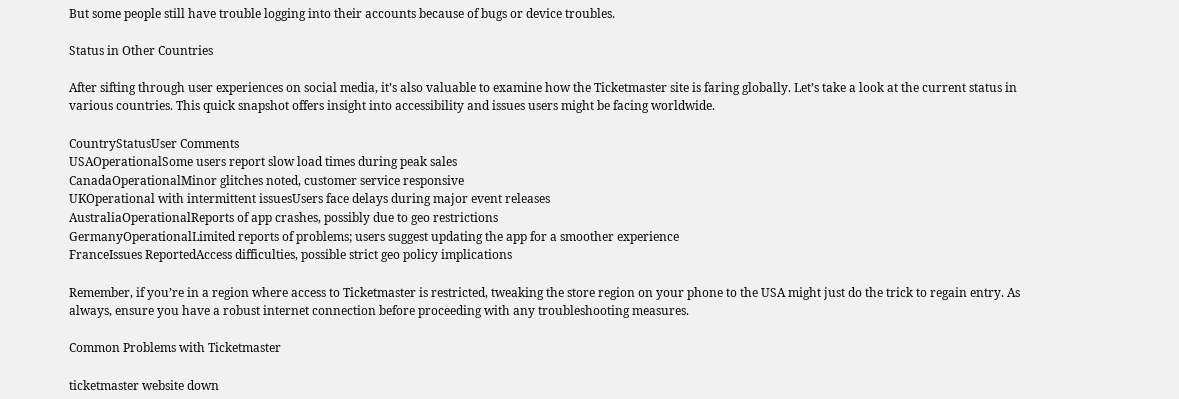But some people still have trouble logging into their accounts because of bugs or device troubles.

Status in Other Countries

After sifting through user experiences on social media, it’s also valuable to examine how the Ticketmaster site is faring globally. Let’s take a look at the current status in various countries. This quick snapshot offers insight into accessibility and issues users might be facing worldwide.

CountryStatusUser Comments
USAOperationalSome users report slow load times during peak sales
CanadaOperationalMinor glitches noted, customer service responsive
UKOperational with intermittent issuesUsers face delays during major event releases
AustraliaOperationalReports of app crashes, possibly due to geo restrictions
GermanyOperationalLimited reports of problems; users suggest updating the app for a smoother experience
FranceIssues ReportedAccess difficulties, possible strict geo policy implications

Remember, if you’re in a region where access to Ticketmaster is restricted, tweaking the store region on your phone to the USA might just do the trick to regain entry. As always, ensure you have a robust internet connection before proceeding with any troubleshooting measures.

Common Problems with Ticketmaster

ticketmaster website down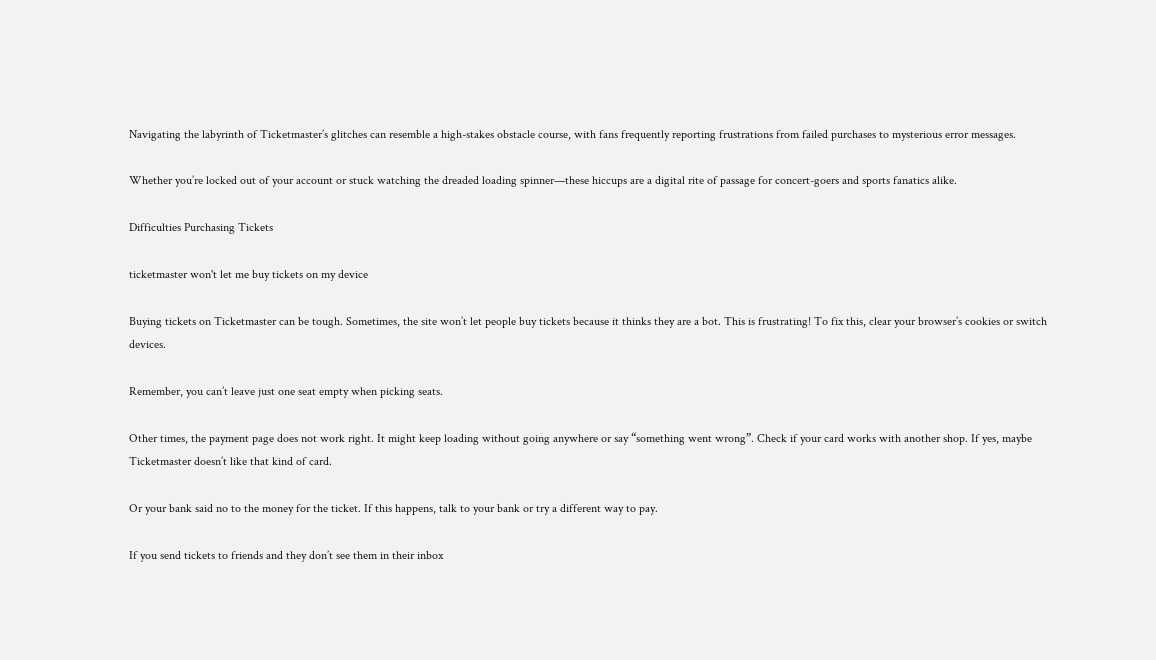Navigating the labyrinth of Ticketmaster’s glitches can resemble a high-stakes obstacle course, with fans frequently reporting frustrations from failed purchases to mysterious error messages.

Whether you’re locked out of your account or stuck watching the dreaded loading spinner—these hiccups are a digital rite of passage for concert-goers and sports fanatics alike.

Difficulties Purchasing Tickets

ticketmaster won't let me buy tickets on my device

Buying tickets on Ticketmaster can be tough. Sometimes, the site won’t let people buy tickets because it thinks they are a bot. This is frustrating! To fix this, clear your browser’s cookies or switch devices.

Remember, you can’t leave just one seat empty when picking seats.

Other times, the payment page does not work right. It might keep loading without going anywhere or say “something went wrong”. Check if your card works with another shop. If yes, maybe Ticketmaster doesn’t like that kind of card.

Or your bank said no to the money for the ticket. If this happens, talk to your bank or try a different way to pay.

If you send tickets to friends and they don’t see them in their inbox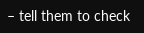– tell them to check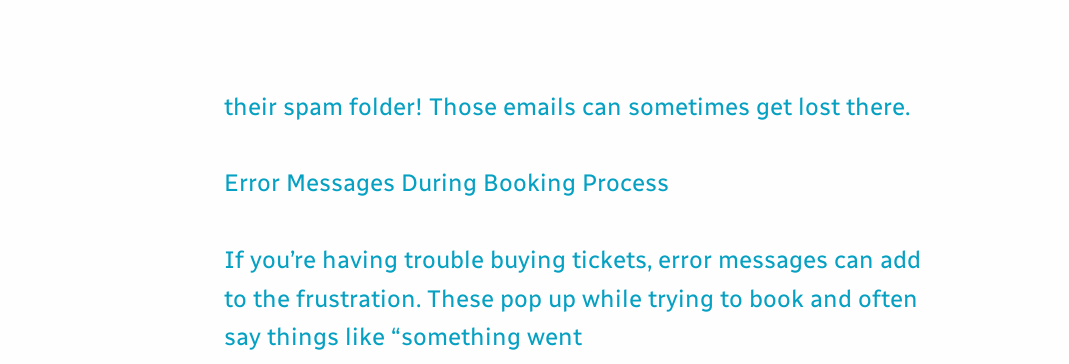their spam folder! Those emails can sometimes get lost there.

Error Messages During Booking Process

If you’re having trouble buying tickets, error messages can add to the frustration. These pop up while trying to book and often say things like “something went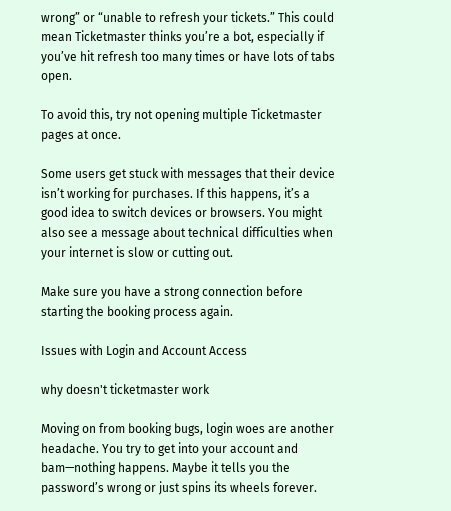wrong” or “unable to refresh your tickets.” This could mean Ticketmaster thinks you’re a bot, especially if you’ve hit refresh too many times or have lots of tabs open.

To avoid this, try not opening multiple Ticketmaster pages at once.

Some users get stuck with messages that their device isn’t working for purchases. If this happens, it’s a good idea to switch devices or browsers. You might also see a message about technical difficulties when your internet is slow or cutting out.

Make sure you have a strong connection before starting the booking process again.

Issues with Login and Account Access

why doesn't ticketmaster work

Moving on from booking bugs, login woes are another headache. You try to get into your account and bam—nothing happens. Maybe it tells you the password’s wrong or just spins its wheels forever.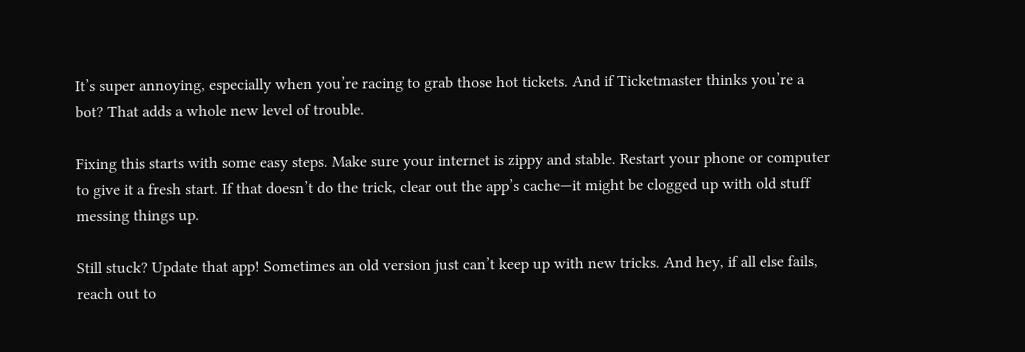It’s super annoying, especially when you’re racing to grab those hot tickets. And if Ticketmaster thinks you’re a bot? That adds a whole new level of trouble.

Fixing this starts with some easy steps. Make sure your internet is zippy and stable. Restart your phone or computer to give it a fresh start. If that doesn’t do the trick, clear out the app’s cache—it might be clogged up with old stuff messing things up.

Still stuck? Update that app! Sometimes an old version just can’t keep up with new tricks. And hey, if all else fails, reach out to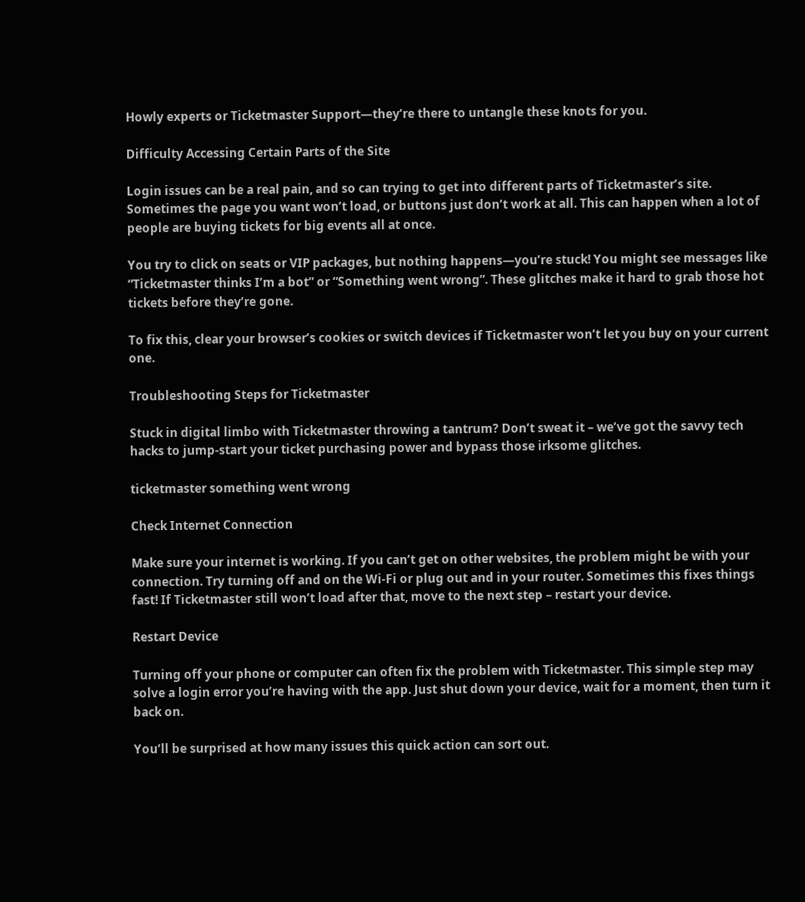Howly experts or Ticketmaster Support—they’re there to untangle these knots for you.

Difficulty Accessing Certain Parts of the Site

Login issues can be a real pain, and so can trying to get into different parts of Ticketmaster’s site. Sometimes the page you want won’t load, or buttons just don’t work at all. This can happen when a lot of people are buying tickets for big events all at once.

You try to click on seats or VIP packages, but nothing happens—you’re stuck! You might see messages like “Ticketmaster thinks I’m a bot” or “Something went wrong”. These glitches make it hard to grab those hot tickets before they’re gone.

To fix this, clear your browser’s cookies or switch devices if Ticketmaster won’t let you buy on your current one.

Troubleshooting Steps for Ticketmaster

Stuck in digital limbo with Ticketmaster throwing a tantrum? Don’t sweat it – we’ve got the savvy tech hacks to jump-start your ticket purchasing power and bypass those irksome glitches.

ticketmaster something went wrong

Check Internet Connection

Make sure your internet is working. If you can’t get on other websites, the problem might be with your connection. Try turning off and on the Wi-Fi or plug out and in your router. Sometimes this fixes things fast! If Ticketmaster still won’t load after that, move to the next step – restart your device.

Restart Device

Turning off your phone or computer can often fix the problem with Ticketmaster. This simple step may solve a login error you’re having with the app. Just shut down your device, wait for a moment, then turn it back on.

You’ll be surprised at how many issues this quick action can sort out.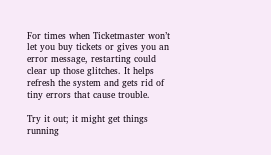For times when Ticketmaster won’t let you buy tickets or gives you an error message, restarting could clear up those glitches. It helps refresh the system and gets rid of tiny errors that cause trouble.

Try it out; it might get things running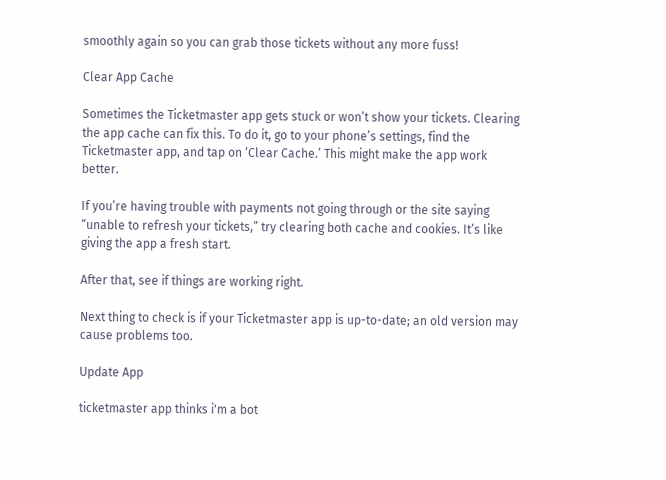smoothly again so you can grab those tickets without any more fuss!

Clear App Cache

Sometimes the Ticketmaster app gets stuck or won’t show your tickets. Clearing the app cache can fix this. To do it, go to your phone’s settings, find the Ticketmaster app, and tap on ‘Clear Cache.’ This might make the app work better.

If you’re having trouble with payments not going through or the site saying “unable to refresh your tickets,” try clearing both cache and cookies. It’s like giving the app a fresh start.

After that, see if things are working right.

Next thing to check is if your Ticketmaster app is up-to-date; an old version may cause problems too.

Update App

ticketmaster app thinks i'm a bot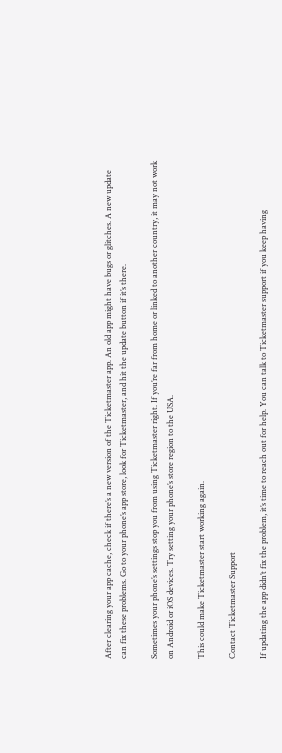After clearing your app cache, check if there’s a new version of the Ticketmaster app. An old app might have bugs or glitches. A new update can fix these problems. Go to your phone’s app store, look for Ticketmaster, and hit the update button if it’s there.

Sometimes your phone’s settings stop you from using Ticketmaster right. If you’re far from home or linked to another country, it may not work on Android or iOS devices. Try setting your phone’s store region to the USA.

This could make Ticketmaster start working again.

Contact Ticketmaster Support

If updating the app didn’t fix the problem, it’s time to reach out for help. You can talk to Ticketmaster support if you keep having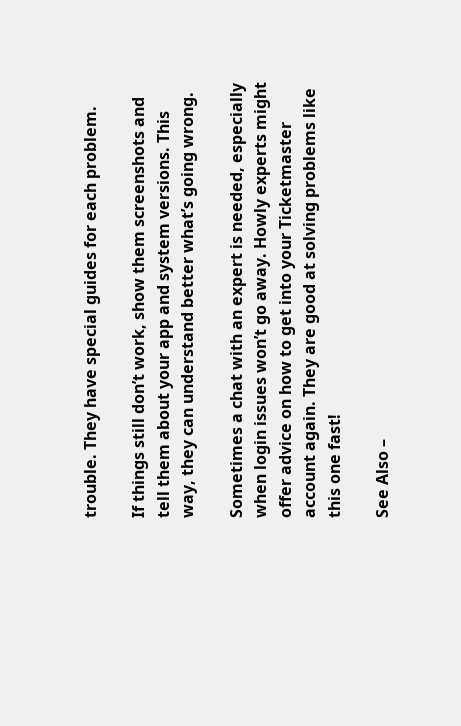trouble. They have special guides for each problem.

If things still don’t work, show them screenshots and tell them about your app and system versions. This way, they can understand better what’s going wrong.

Sometimes a chat with an expert is needed, especially when login issues won’t go away. Howly experts might offer advice on how to get into your Ticketmaster account again. They are good at solving problems like this one fast!

See Also –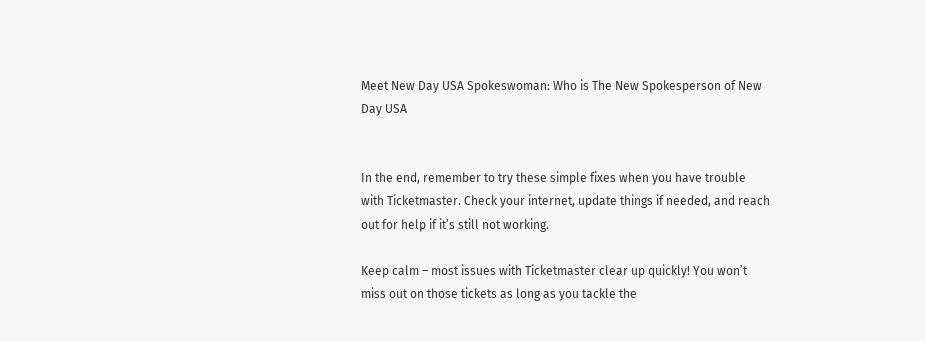Meet New Day USA Spokeswoman: Who is The New Spokesperson of New Day USA


In the end, remember to try these simple fixes when you have trouble with Ticketmaster. Check your internet, update things if needed, and reach out for help if it’s still not working.

Keep calm – most issues with Ticketmaster clear up quickly! You won’t miss out on those tickets as long as you tackle the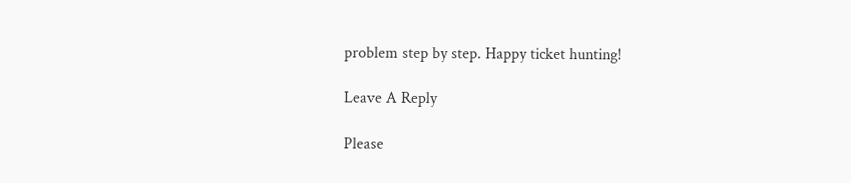problem step by step. Happy ticket hunting!

Leave A Reply

Please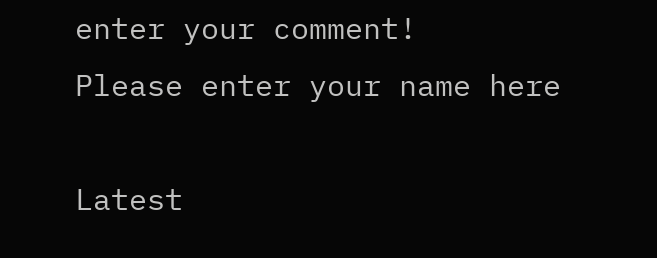enter your comment!
Please enter your name here

Latest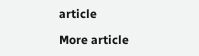article

More article